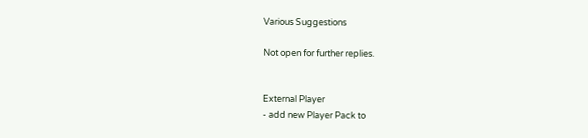Various Suggestions

Not open for further replies.


External Player
- add new Player Pack to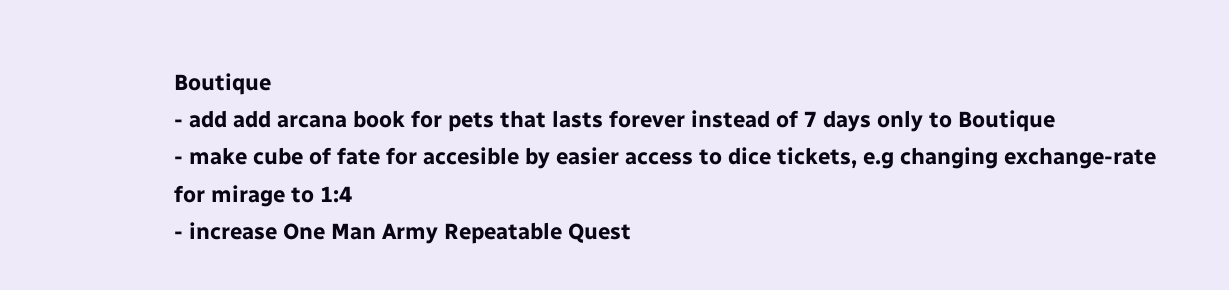Boutique
- add add arcana book for pets that lasts forever instead of 7 days only to Boutique
- make cube of fate for accesible by easier access to dice tickets, e.g changing exchange-rate for mirage to 1:4
- increase One Man Army Repeatable Quest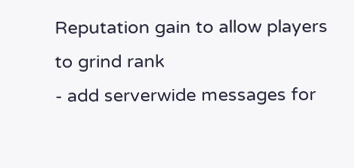Reputation gain to allow players to grind rank
- add serverwide messages for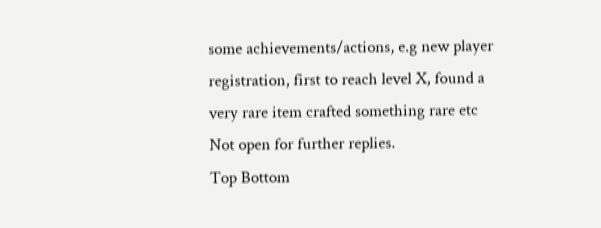some achievements/actions, e.g new player registration, first to reach level X, found a very rare item crafted something rare etc
Not open for further replies.
Top Bottom